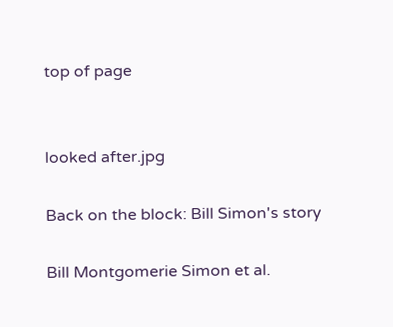top of page


looked after.jpg

Back on the block: Bill Simon's story

Bill Montgomerie Simon et al.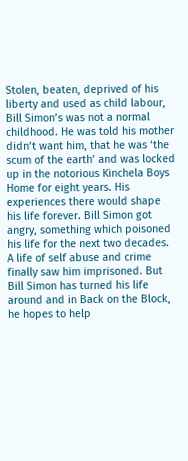Stolen, beaten, deprived of his liberty and used as child labour, Bill Simon’s was not a normal childhood. He was told his mother didn’t want him, that he was ‘the scum of the earth’ and was locked up in the notorious Kinchela Boys Home for eight years. His experiences there would shape his life forever. Bill Simon got angry, something which poisoned his life for the next two decades. A life of self abuse and crime finally saw him imprisoned. But Bill Simon has turned his life around and in Back on the Block, he hopes to help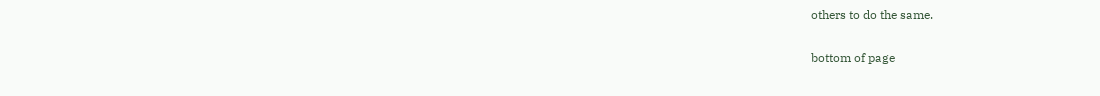others to do the same.

bottom of page